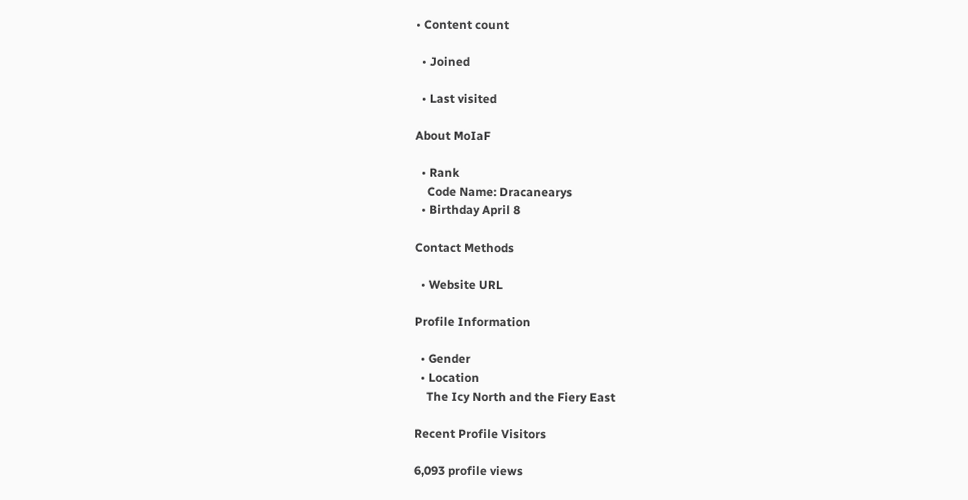• Content count

  • Joined

  • Last visited

About MoIaF

  • Rank
    Code Name: Dracanearys
  • Birthday April 8

Contact Methods

  • Website URL

Profile Information

  • Gender
  • Location
    The Icy North and the Fiery East

Recent Profile Visitors

6,093 profile views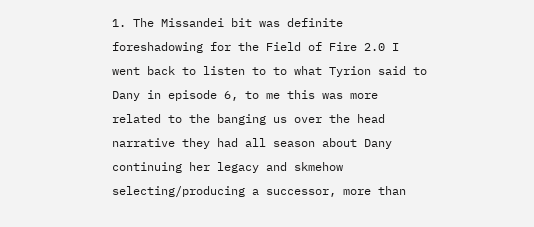1. The Missandei bit was definite foreshadowing for the Field of Fire 2.0 I went back to listen to to what Tyrion said to Dany in episode 6, to me this was more related to the banging us over the head narrative they had all season about Dany continuing her legacy and skmehow selecting/producing a successor, more than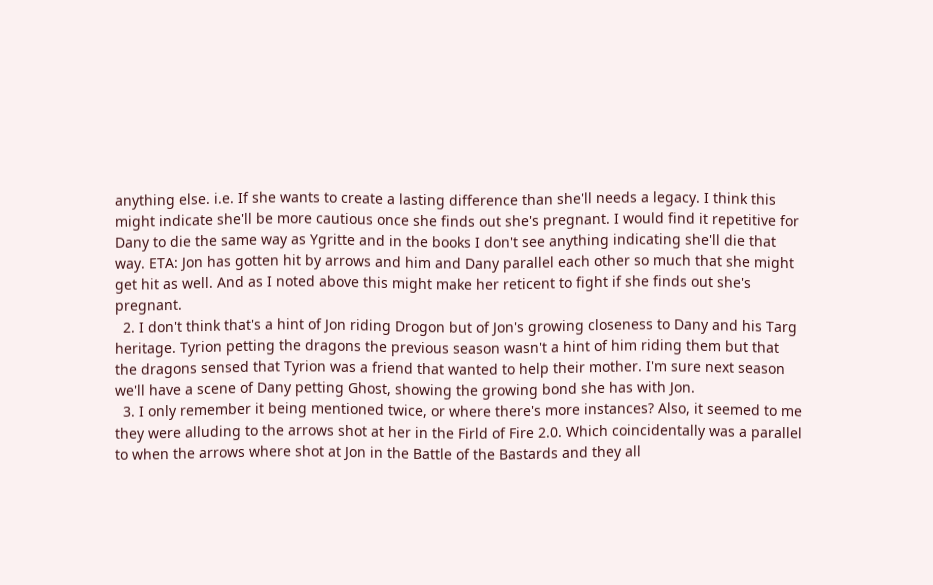anything else. i.e. If she wants to create a lasting difference than she'll needs a legacy. I think this might indicate she'll be more cautious once she finds out she's pregnant. I would find it repetitive for Dany to die the same way as Ygritte and in the books I don't see anything indicating she'll die that way. ETA: Jon has gotten hit by arrows and him and Dany parallel each other so much that she might get hit as well. And as I noted above this might make her reticent to fight if she finds out she's pregnant.
  2. I don't think that's a hint of Jon riding Drogon but of Jon's growing closeness to Dany and his Targ heritage. Tyrion petting the dragons the previous season wasn't a hint of him riding them but that the dragons sensed that Tyrion was a friend that wanted to help their mother. I'm sure next season we'll have a scene of Dany petting Ghost, showing the growing bond she has with Jon.
  3. I only remember it being mentioned twice, or where there's more instances? Also, it seemed to me they were alluding to the arrows shot at her in the Firld of Fire 2.0. Which coincidentally was a parallel to when the arrows where shot at Jon in the Battle of the Bastards and they all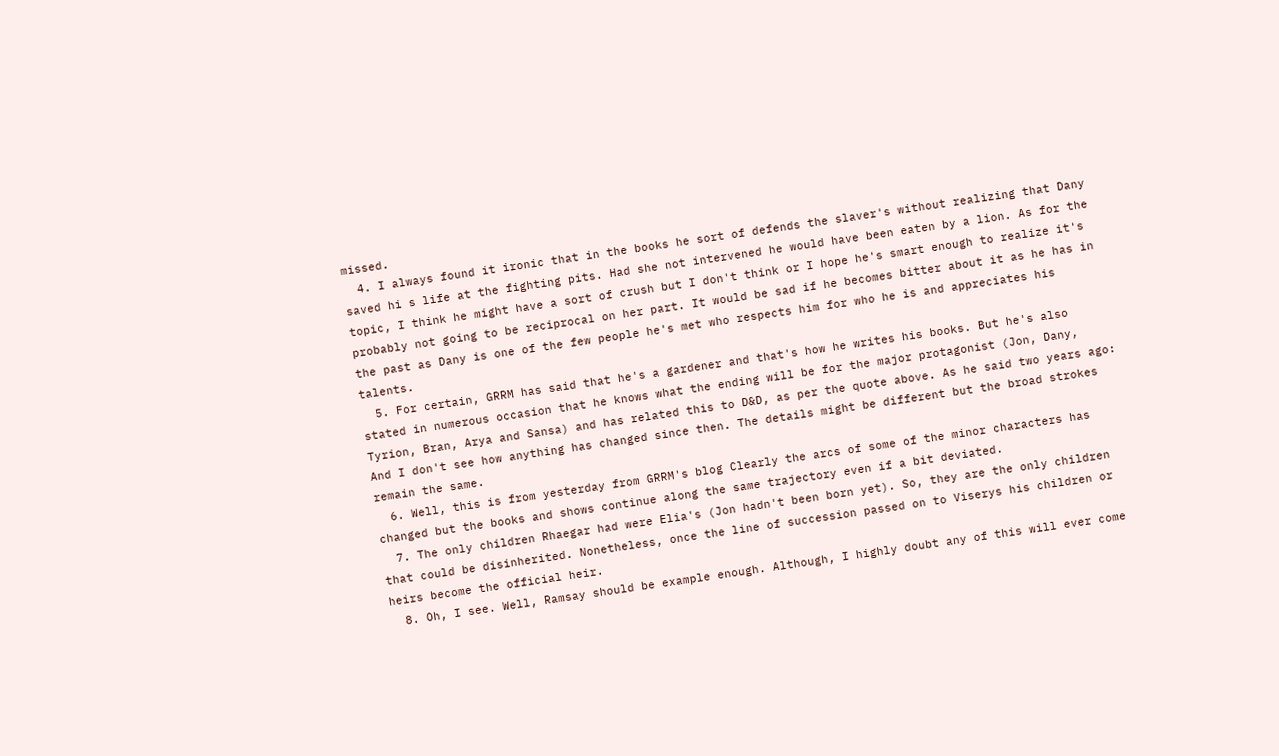missed.
  4. I always found it ironic that in the books he sort of defends the slaver's without realizing that Dany saved hi s life at the fighting pits. Had she not intervened he would have been eaten by a lion. As for the topic, I think he might have a sort of crush but I don't think or I hope he's smart enough to realize it's probably not going to be reciprocal on her part. It would be sad if he becomes bitter about it as he has in the past as Dany is one of the few people he's met who respects him for who he is and appreciates his talents.
  5. For certain, GRRM has said that he's a gardener and that's how he writes his books. But he's also stated in numerous occasion that he knows what the ending will be for the major protagonist (Jon, Dany, Tyrion, Bran, Arya and Sansa) and has related this to D&D, as per the quote above. As he said two years ago: And I don't see how anything has changed since then. The details might be different but the broad strokes remain the same.
  6. Well, this is from yesterday from GRRM's blog Clearly the arcs of some of the minor characters has changed but the books and shows continue along the same trajectory even if a bit deviated.
  7. The only children Rhaegar had were Elia's (Jon hadn't been born yet). So, they are the only children that could be disinherited. Nonetheless, once the line of succession passed on to Viserys his children or heirs become the official heir.
  8. Oh, I see. Well, Ramsay should be example enough. Although, I highly doubt any of this will ever come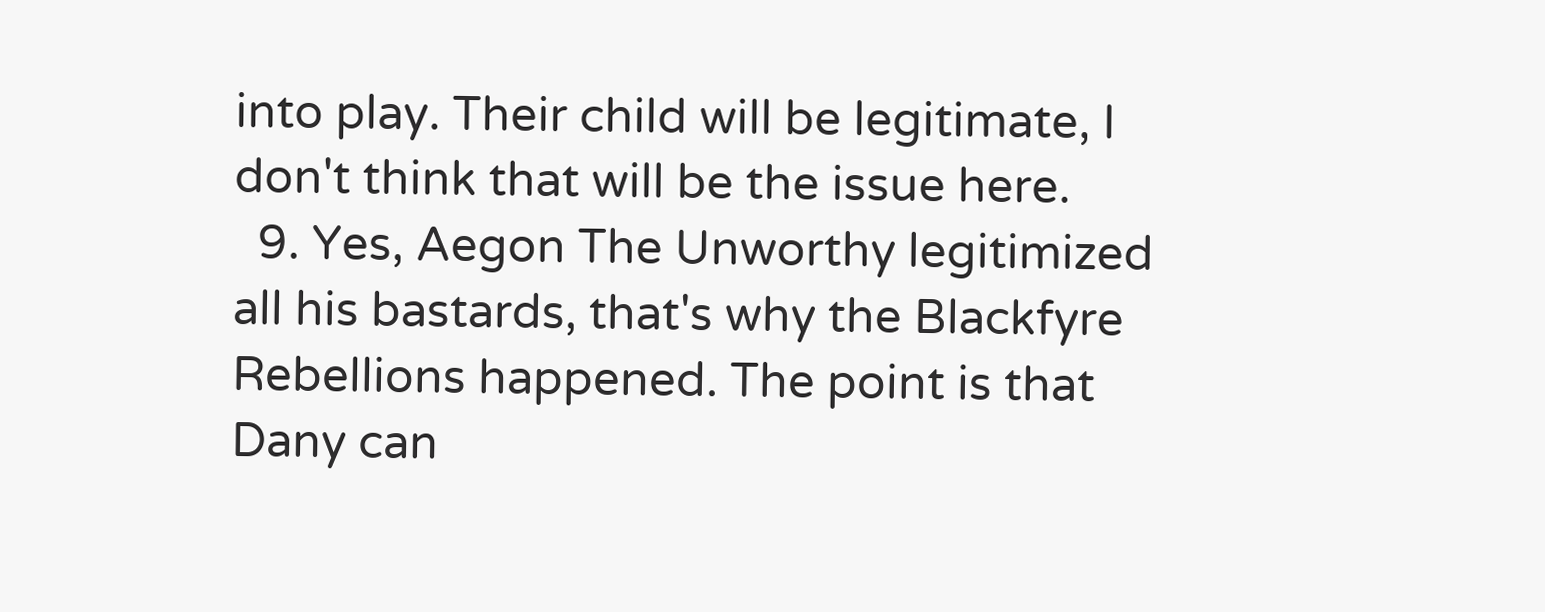into play. Their child will be legitimate, I don't think that will be the issue here.
  9. Yes, Aegon The Unworthy legitimized all his bastards, that's why the Blackfyre Rebellions happened. The point is that Dany can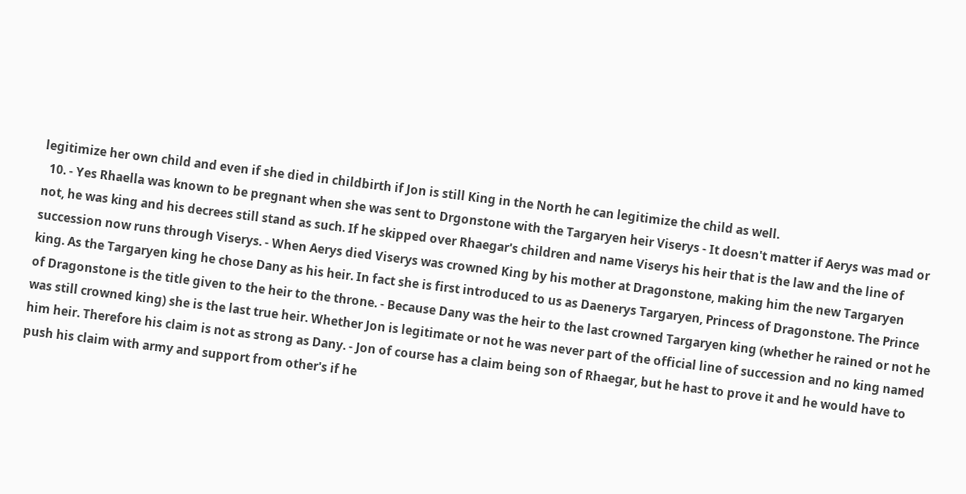legitimize her own child and even if she died in childbirth if Jon is still King in the North he can legitimize the child as well.
  10. - Yes Rhaella was known to be pregnant when she was sent to Drgonstone with the Targaryen heir Viserys - It doesn't matter if Aerys was mad or not, he was king and his decrees still stand as such. If he skipped over Rhaegar's children and name Viserys his heir that is the law and the line of succession now runs through Viserys. - When Aerys died Viserys was crowned King by his mother at Dragonstone, making him the new Targaryen king. As the Targaryen king he chose Dany as his heir. In fact she is first introduced to us as Daenerys Targaryen, Princess of Dragonstone. The Prince of Dragonstone is the title given to the heir to the throne. - Because Dany was the heir to the last crowned Targaryen king (whether he rained or not he was still crowned king) she is the last true heir. Whether Jon is legitimate or not he was never part of the official line of succession and no king named him heir. Therefore his claim is not as strong as Dany. - Jon of course has a claim being son of Rhaegar, but he hast to prove it and he would have to push his claim with army and support from other's if he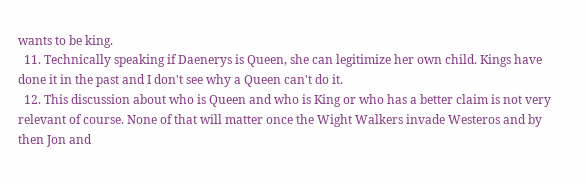wants to be king.
  11. Technically speaking if Daenerys is Queen, she can legitimize her own child. Kings have done it in the past and I don't see why a Queen can't do it.
  12. This discussion about who is Queen and who is King or who has a better claim is not very relevant of course. None of that will matter once the Wight Walkers invade Westeros and by then Jon and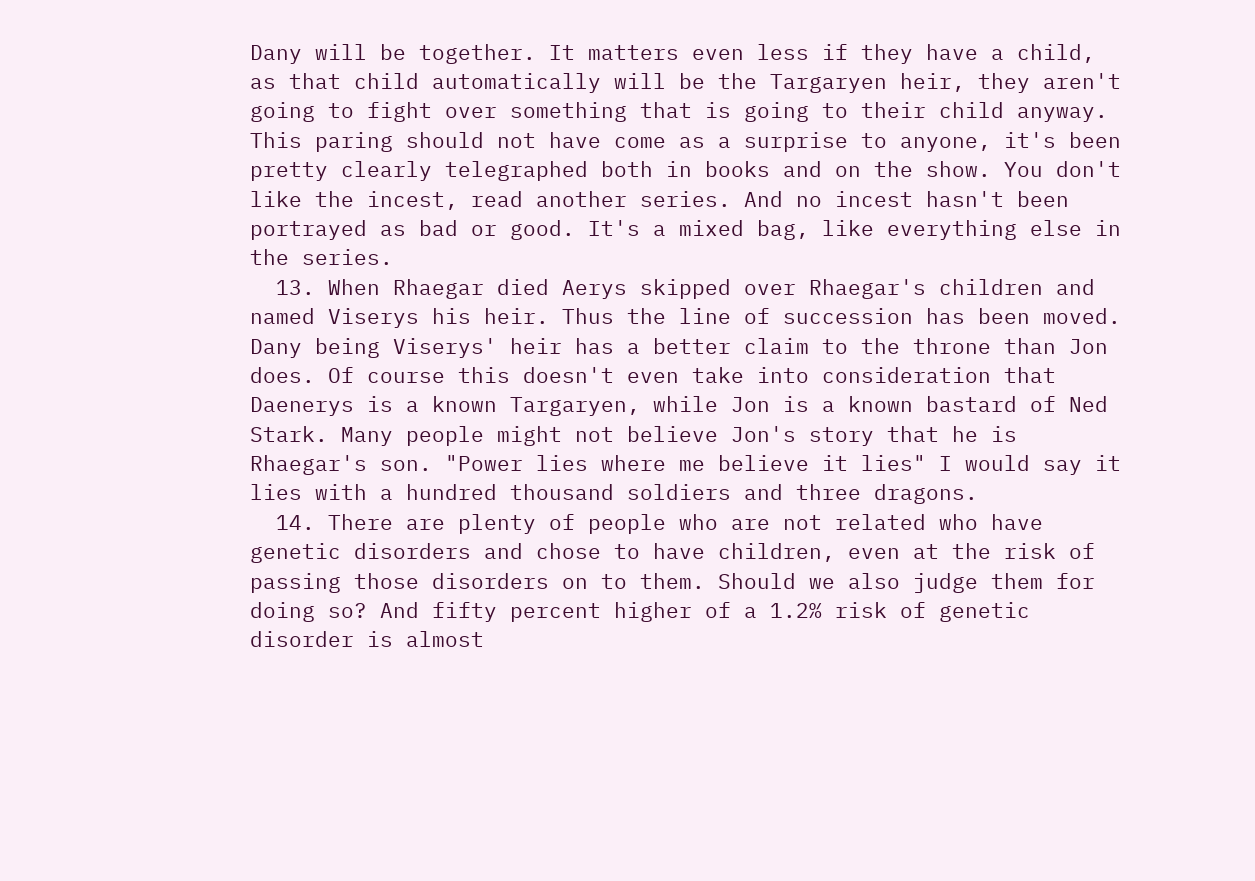Dany will be together. It matters even less if they have a child, as that child automatically will be the Targaryen heir, they aren't going to fight over something that is going to their child anyway. This paring should not have come as a surprise to anyone, it's been pretty clearly telegraphed both in books and on the show. You don't like the incest, read another series. And no incest hasn't been portrayed as bad or good. It's a mixed bag, like everything else in the series.
  13. When Rhaegar died Aerys skipped over Rhaegar's children and named Viserys his heir. Thus the line of succession has been moved. Dany being Viserys' heir has a better claim to the throne than Jon does. Of course this doesn't even take into consideration that Daenerys is a known Targaryen, while Jon is a known bastard of Ned Stark. Many people might not believe Jon's story that he is Rhaegar's son. "Power lies where me believe it lies" I would say it lies with a hundred thousand soldiers and three dragons.
  14. There are plenty of people who are not related who have genetic disorders and chose to have children, even at the risk of passing those disorders on to them. Should we also judge them for doing so? And fifty percent higher of a 1.2% risk of genetic disorder is almost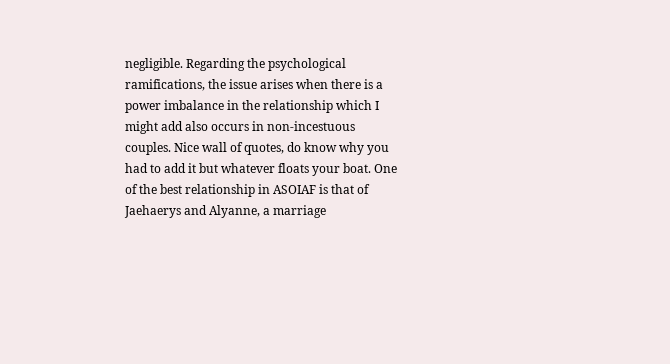negligible. Regarding the psychological ramifications, the issue arises when there is a power imbalance in the relationship which I might add also occurs in non-incestuous couples. Nice wall of quotes, do know why you had to add it but whatever floats your boat. One of the best relationship in ASOIAF is that of Jaehaerys and Alyanne, a marriage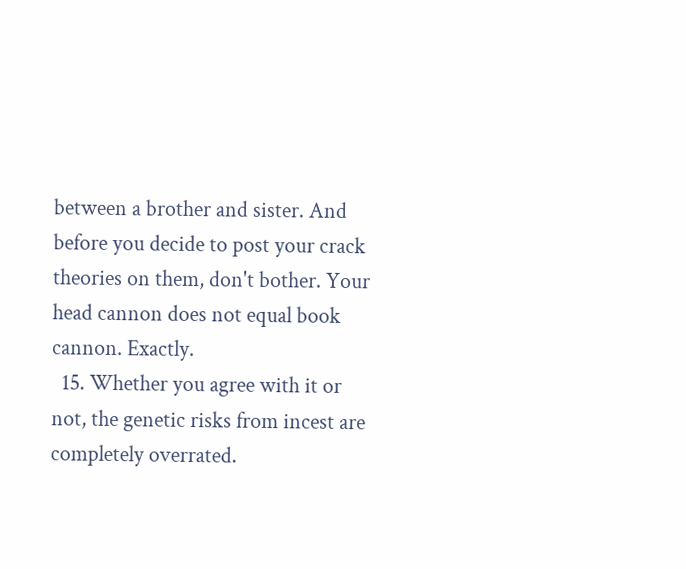between a brother and sister. And before you decide to post your crack theories on them, don't bother. Your head cannon does not equal book cannon. Exactly.
  15. Whether you agree with it or not, the genetic risks from incest are completely overrated.